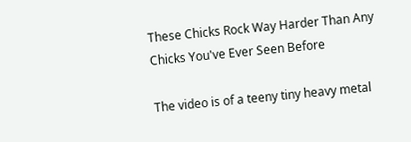These Chicks Rock Way Harder Than Any Chicks You've Ever Seen Before

The video is of a teeny tiny heavy metal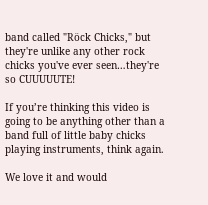band called "Röck Chicks," but they're unlike any other rock chicks you've ever seen…they're so CUUUUUTE!

If you’re thinking this video is going to be anything other than a band full of little baby chicks playing instruments, think again.

We love it and would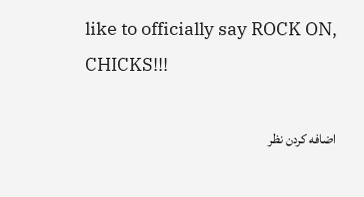like to officially say ROCK ON, CHICKS!!!

اضافه کردن نظر